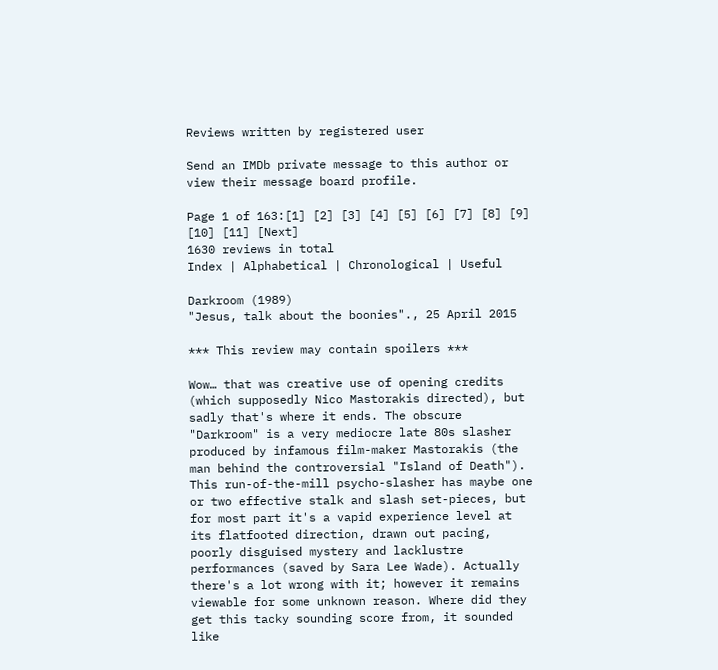Reviews written by registered user

Send an IMDb private message to this author or view their message board profile.

Page 1 of 163:[1] [2] [3] [4] [5] [6] [7] [8] [9] [10] [11] [Next]
1630 reviews in total
Index | Alphabetical | Chronological | Useful

Darkroom (1989)
"Jesus, talk about the boonies"., 25 April 2015

*** This review may contain spoilers ***

Wow… that was creative use of opening credits (which supposedly Nico Mastorakis directed), but sadly that's where it ends. The obscure "Darkroom" is a very mediocre late 80s slasher produced by infamous film-maker Mastorakis (the man behind the controversial "Island of Death"). This run-of-the-mill psycho-slasher has maybe one or two effective stalk and slash set-pieces, but for most part it's a vapid experience level at its flatfooted direction, drawn out pacing, poorly disguised mystery and lacklustre performances (saved by Sara Lee Wade). Actually there's a lot wrong with it; however it remains viewable for some unknown reason. Where did they get this tacky sounding score from, it sounded like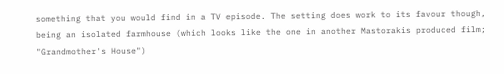something that you would find in a TV episode. The setting does work to its favour though, being an isolated farmhouse (which looks like the one in another Mastorakis produced film; "Grandmother's House")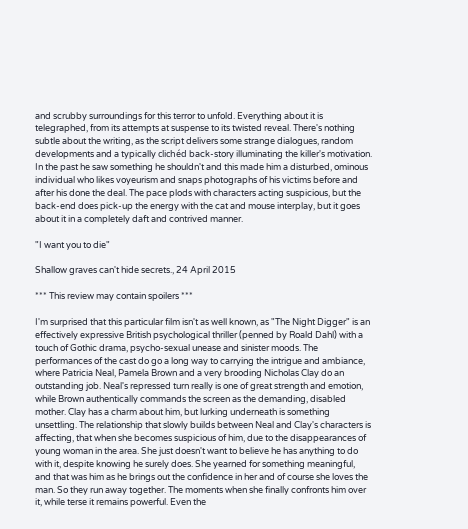and scrubby surroundings for this terror to unfold. Everything about it is telegraphed, from its attempts at suspense to its twisted reveal. There's nothing subtle about the writing, as the script delivers some strange dialogues, random developments and a typically clichéd back-story illuminating the killer's motivation. In the past he saw something he shouldn't and this made him a disturbed, ominous individual who likes voyeurism and snaps photographs of his victims before and after his done the deal. The pace plods with characters acting suspicious, but the back-end does pick-up the energy with the cat and mouse interplay, but it goes about it in a completely daft and contrived manner.

"I want you to die"

Shallow graves can't hide secrets., 24 April 2015

*** This review may contain spoilers ***

I'm surprised that this particular film isn't as well known, as "The Night Digger" is an effectively expressive British psychological thriller (penned by Roald Dahl) with a touch of Gothic drama, psycho-sexual unease and sinister moods. The performances of the cast do go a long way to carrying the intrigue and ambiance, where Patricia Neal, Pamela Brown and a very brooding Nicholas Clay do an outstanding job. Neal's repressed turn really is one of great strength and emotion, while Brown authentically commands the screen as the demanding, disabled mother. Clay has a charm about him, but lurking underneath is something unsettling. The relationship that slowly builds between Neal and Clay's characters is affecting, that when she becomes suspicious of him, due to the disappearances of young woman in the area. She just doesn't want to believe he has anything to do with it, despite knowing he surely does. She yearned for something meaningful, and that was him as he brings out the confidence in her and of course she loves the man. So they run away together. The moments when she finally confronts him over it, while terse it remains powerful. Even the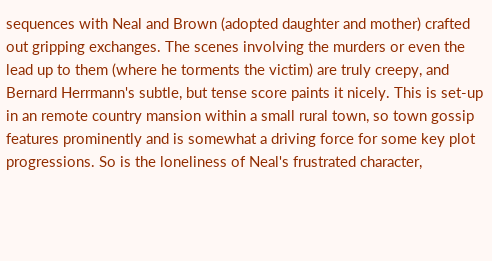sequences with Neal and Brown (adopted daughter and mother) crafted out gripping exchanges. The scenes involving the murders or even the lead up to them (where he torments the victim) are truly creepy, and Bernard Herrmann's subtle, but tense score paints it nicely. This is set-up in an remote country mansion within a small rural town, so town gossip features prominently and is somewhat a driving force for some key plot progressions. So is the loneliness of Neal's frustrated character,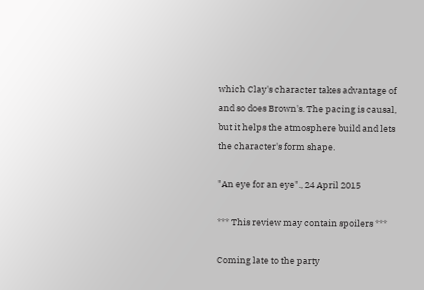which Clay's character takes advantage of and so does Brown's. The pacing is causal, but it helps the atmosphere build and lets the character's form shape.

"An eye for an eye"., 24 April 2015

*** This review may contain spoilers ***

Coming late to the party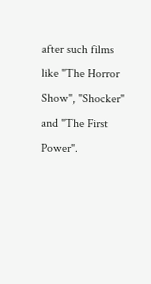after such films like "The Horror Show", "Shocker" and "The First Power".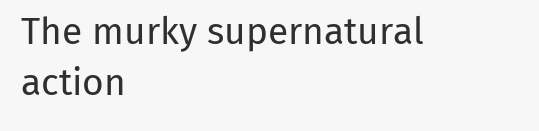The murky supernatural action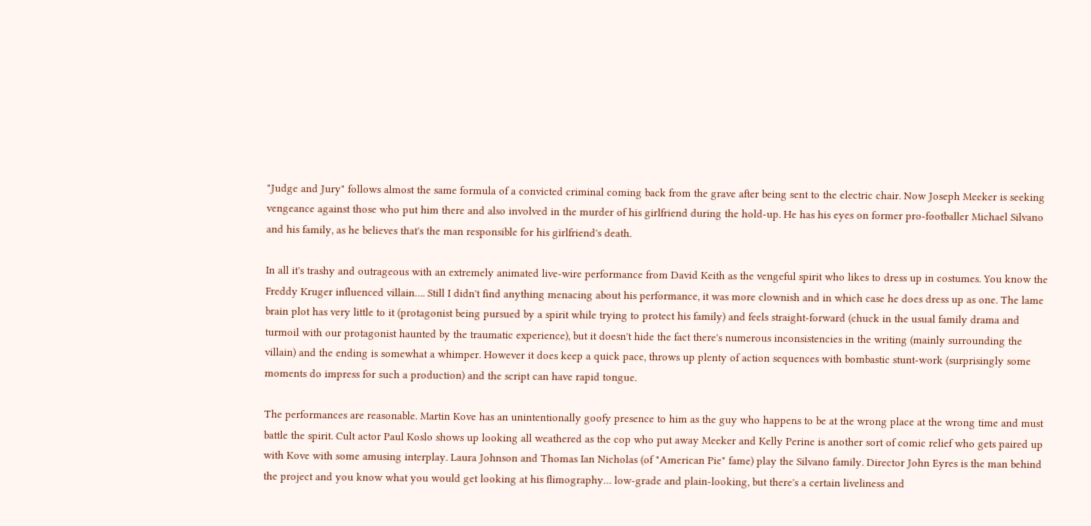"Judge and Jury" follows almost the same formula of a convicted criminal coming back from the grave after being sent to the electric chair. Now Joseph Meeker is seeking vengeance against those who put him there and also involved in the murder of his girlfriend during the hold-up. He has his eyes on former pro-footballer Michael Silvano and his family, as he believes that's the man responsible for his girlfriend's death.

In all it's trashy and outrageous with an extremely animated live-wire performance from David Keith as the vengeful spirit who likes to dress up in costumes. You know the Freddy Kruger influenced villain…. Still I didn't find anything menacing about his performance, it was more clownish and in which case he does dress up as one. The lame brain plot has very little to it (protagonist being pursued by a spirit while trying to protect his family) and feels straight-forward (chuck in the usual family drama and turmoil with our protagonist haunted by the traumatic experience), but it doesn't hide the fact there's numerous inconsistencies in the writing (mainly surrounding the villain) and the ending is somewhat a whimper. However it does keep a quick pace, throws up plenty of action sequences with bombastic stunt-work (surprisingly some moments do impress for such a production) and the script can have rapid tongue.

The performances are reasonable. Martin Kove has an unintentionally goofy presence to him as the guy who happens to be at the wrong place at the wrong time and must battle the spirit. Cult actor Paul Koslo shows up looking all weathered as the cop who put away Meeker and Kelly Perine is another sort of comic relief who gets paired up with Kove with some amusing interplay. Laura Johnson and Thomas Ian Nicholas (of "American Pie" fame) play the Silvano family. Director John Eyres is the man behind the project and you know what you would get looking at his flimography… low-grade and plain-looking, but there's a certain liveliness and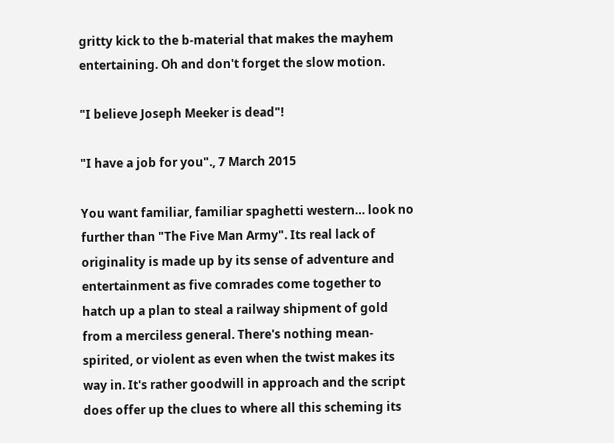gritty kick to the b-material that makes the mayhem entertaining. Oh and don't forget the slow motion.

"I believe Joseph Meeker is dead"!

"I have a job for you"., 7 March 2015

You want familiar, familiar spaghetti western… look no further than "The Five Man Army". Its real lack of originality is made up by its sense of adventure and entertainment as five comrades come together to hatch up a plan to steal a railway shipment of gold from a merciless general. There's nothing mean-spirited, or violent as even when the twist makes its way in. It's rather goodwill in approach and the script does offer up the clues to where all this scheming its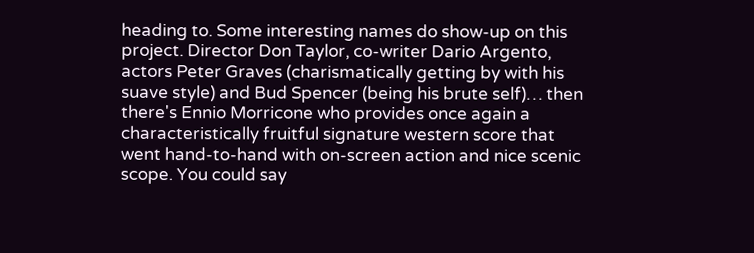heading to. Some interesting names do show-up on this project. Director Don Taylor, co-writer Dario Argento, actors Peter Graves (charismatically getting by with his suave style) and Bud Spencer (being his brute self)… then there's Ennio Morricone who provides once again a characteristically fruitful signature western score that went hand-to-hand with on-screen action and nice scenic scope. You could say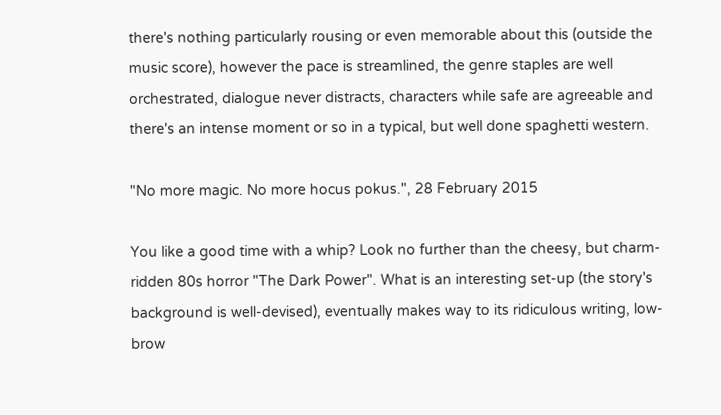there's nothing particularly rousing or even memorable about this (outside the music score), however the pace is streamlined, the genre staples are well orchestrated, dialogue never distracts, characters while safe are agreeable and there's an intense moment or so in a typical, but well done spaghetti western.

"No more magic. No more hocus pokus.", 28 February 2015

You like a good time with a whip? Look no further than the cheesy, but charm-ridden 80s horror "The Dark Power". What is an interesting set-up (the story's background is well-devised), eventually makes way to its ridiculous writing, low-brow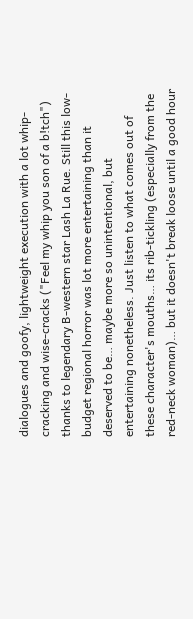dialogues and goofy, lightweight execution with a lot whip-cracking and wise-cracks ("Feel my whip you son of a b!tch") thanks to legendary B-western star Lash La Rue. Still this low- budget regional horror was lot more entertaining than it deserved to be… maybe more so unintentional, but entertaining nonetheless. Just listen to what comes out of these character's mouths… its rib-tickling (especially from the red-neck woman)… but it doesn't break loose until a good hour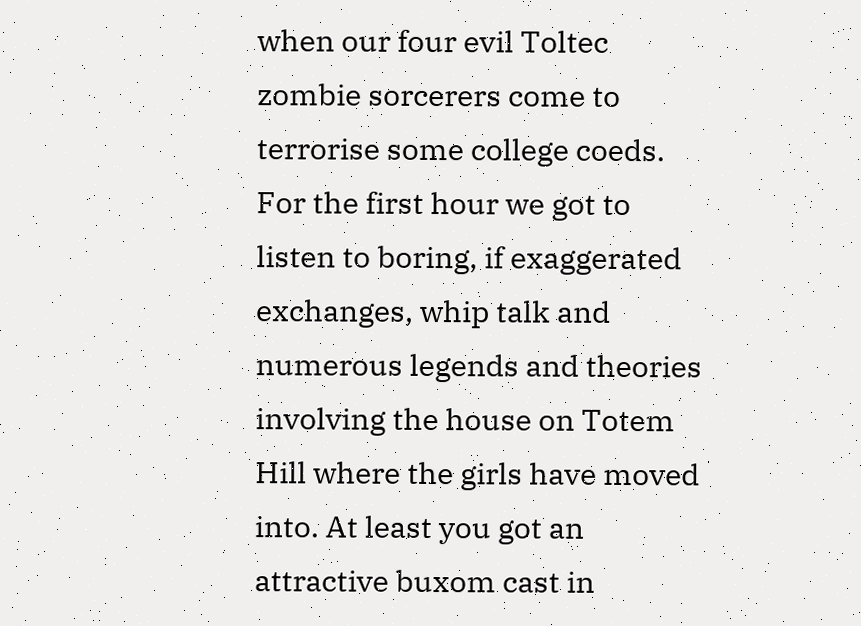when our four evil Toltec zombie sorcerers come to terrorise some college coeds. For the first hour we got to listen to boring, if exaggerated exchanges, whip talk and numerous legends and theories involving the house on Totem Hill where the girls have moved into. At least you got an attractive buxom cast in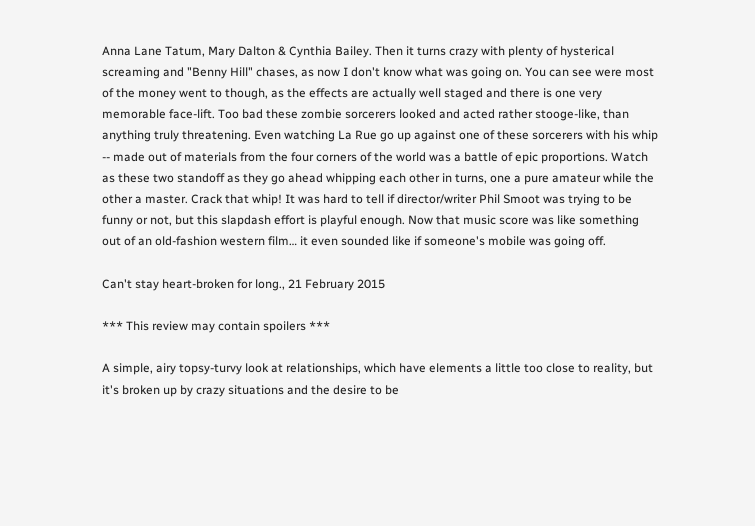Anna Lane Tatum, Mary Dalton & Cynthia Bailey. Then it turns crazy with plenty of hysterical screaming and "Benny Hill" chases, as now I don't know what was going on. You can see were most of the money went to though, as the effects are actually well staged and there is one very memorable face-lift. Too bad these zombie sorcerers looked and acted rather stooge-like, than anything truly threatening. Even watching La Rue go up against one of these sorcerers with his whip -- made out of materials from the four corners of the world was a battle of epic proportions. Watch as these two standoff as they go ahead whipping each other in turns, one a pure amateur while the other a master. Crack that whip! It was hard to tell if director/writer Phil Smoot was trying to be funny or not, but this slapdash effort is playful enough. Now that music score was like something out of an old-fashion western film… it even sounded like if someone's mobile was going off.

Can't stay heart-broken for long., 21 February 2015

*** This review may contain spoilers ***

A simple, airy topsy-turvy look at relationships, which have elements a little too close to reality, but it's broken up by crazy situations and the desire to be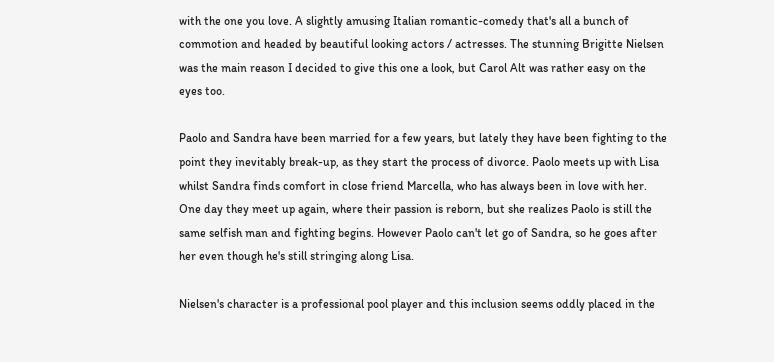with the one you love. A slightly amusing Italian romantic-comedy that's all a bunch of commotion and headed by beautiful looking actors / actresses. The stunning Brigitte Nielsen was the main reason I decided to give this one a look, but Carol Alt was rather easy on the eyes too.

Paolo and Sandra have been married for a few years, but lately they have been fighting to the point they inevitably break-up, as they start the process of divorce. Paolo meets up with Lisa whilst Sandra finds comfort in close friend Marcella, who has always been in love with her. One day they meet up again, where their passion is reborn, but she realizes Paolo is still the same selfish man and fighting begins. However Paolo can't let go of Sandra, so he goes after her even though he's still stringing along Lisa.

Nielsen's character is a professional pool player and this inclusion seems oddly placed in the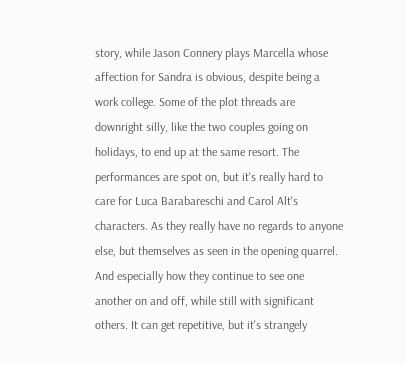story, while Jason Connery plays Marcella whose affection for Sandra is obvious, despite being a work college. Some of the plot threads are downright silly, like the two couples going on holidays, to end up at the same resort. The performances are spot on, but it's really hard to care for Luca Barabareschi and Carol Alt's characters. As they really have no regards to anyone else, but themselves as seen in the opening quarrel. And especially how they continue to see one another on and off, while still with significant others. It can get repetitive, but it's strangely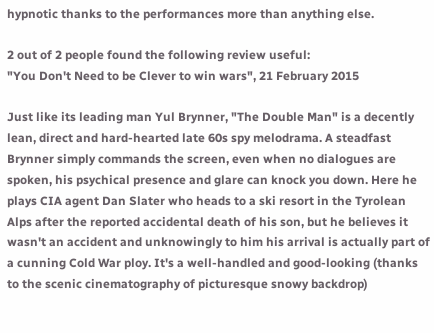hypnotic thanks to the performances more than anything else.

2 out of 2 people found the following review useful:
"You Don't Need to be Clever to win wars", 21 February 2015

Just like its leading man Yul Brynner, "The Double Man" is a decently lean, direct and hard-hearted late 60s spy melodrama. A steadfast Brynner simply commands the screen, even when no dialogues are spoken, his psychical presence and glare can knock you down. Here he plays CIA agent Dan Slater who heads to a ski resort in the Tyrolean Alps after the reported accidental death of his son, but he believes it wasn't an accident and unknowingly to him his arrival is actually part of a cunning Cold War ploy. It's a well-handled and good-looking (thanks to the scenic cinematography of picturesque snowy backdrop)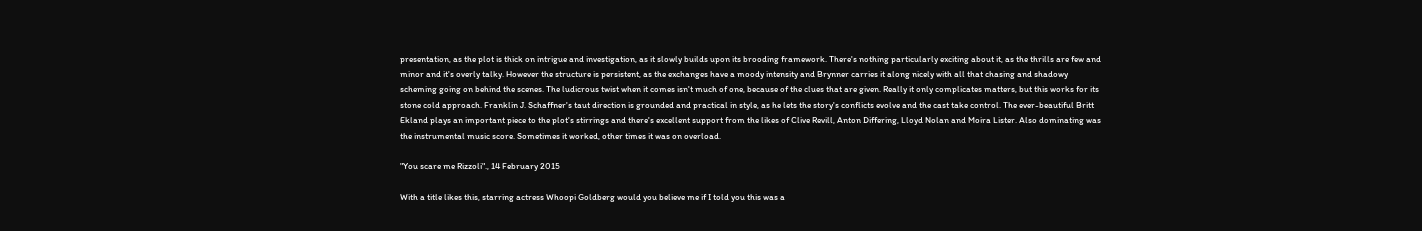presentation, as the plot is thick on intrigue and investigation, as it slowly builds upon its brooding framework. There's nothing particularly exciting about it, as the thrills are few and minor and it's overly talky. However the structure is persistent, as the exchanges have a moody intensity and Brynner carries it along nicely with all that chasing and shadowy scheming going on behind the scenes. The ludicrous twist when it comes isn't much of one, because of the clues that are given. Really it only complicates matters, but this works for its stone cold approach. Franklin J. Schaffner's taut direction is grounded and practical in style, as he lets the story's conflicts evolve and the cast take control. The ever-beautiful Britt Ekland plays an important piece to the plot's stirrings and there's excellent support from the likes of Clive Revill, Anton Differing, Lloyd Nolan and Moira Lister. Also dominating was the instrumental music score. Sometimes it worked, other times it was on overload.

"You scare me Rizzoli"., 14 February 2015

With a title likes this, starring actress Whoopi Goldberg would you believe me if I told you this was a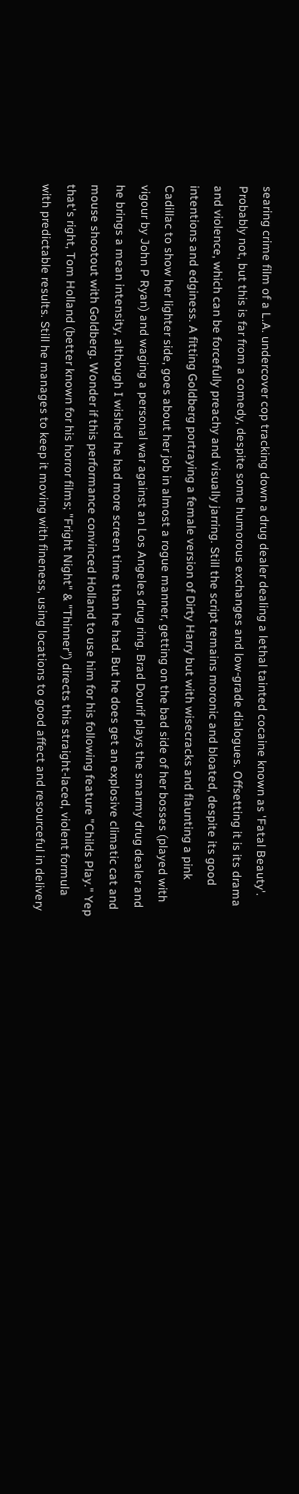searing crime film of a L.A. undercover cop tracking down a drug dealer dealing a lethal tainted cocaine known as 'Fatal Beauty'. Probably not, but this is far from a comedy, despite some humorous exchanges and low-grade dialogues. Offsetting it is its drama and violence, which can be forcefully preachy and visually jarring. Still the script remains moronic and bloated, despite its good intentions and edginess. A fitting Goldberg portraying a female version of Dirty Harry but with wisecracks and flaunting a pink Cadillac to show her lighter side, goes about her job in almost a rogue manner, getting on the bad side of her bosses (played with vigour by John P Ryan) and waging a personal war against an Los Angeles drug ring. Brad Dourif plays the smarmy drug dealer and he brings a mean intensity, although I wished he had more screen time than he had. But he does get an explosive climatic cat and mouse shootout with Goldberg. Wonder if this performance convinced Holland to use him for his following feature "Childs Play." Yep that's right, Tom Holland (better known for his horror films; "Fright Night" & "Thinner") directs this straight-laced, violent formula with predictable results. Still he manages to keep it moving with fineness, using locations to good affect and resourceful in delivery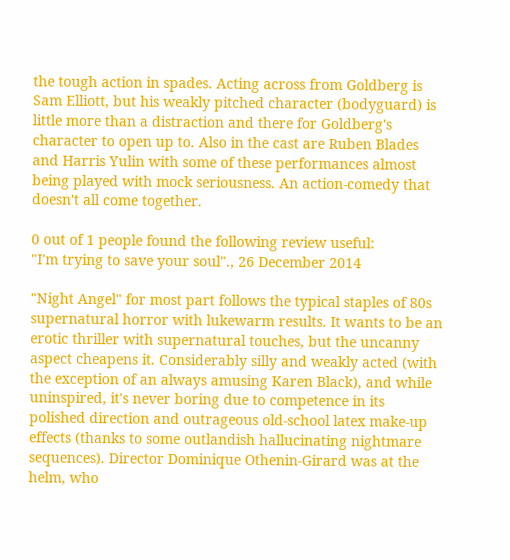the tough action in spades. Acting across from Goldberg is Sam Elliott, but his weakly pitched character (bodyguard) is little more than a distraction and there for Goldberg's character to open up to. Also in the cast are Ruben Blades and Harris Yulin with some of these performances almost being played with mock seriousness. An action-comedy that doesn't all come together.

0 out of 1 people found the following review useful:
"I'm trying to save your soul"., 26 December 2014

"Night Angel" for most part follows the typical staples of 80s supernatural horror with lukewarm results. It wants to be an erotic thriller with supernatural touches, but the uncanny aspect cheapens it. Considerably silly and weakly acted (with the exception of an always amusing Karen Black), and while uninspired, it's never boring due to competence in its polished direction and outrageous old-school latex make-up effects (thanks to some outlandish hallucinating nightmare sequences). Director Dominique Othenin-Girard was at the helm, who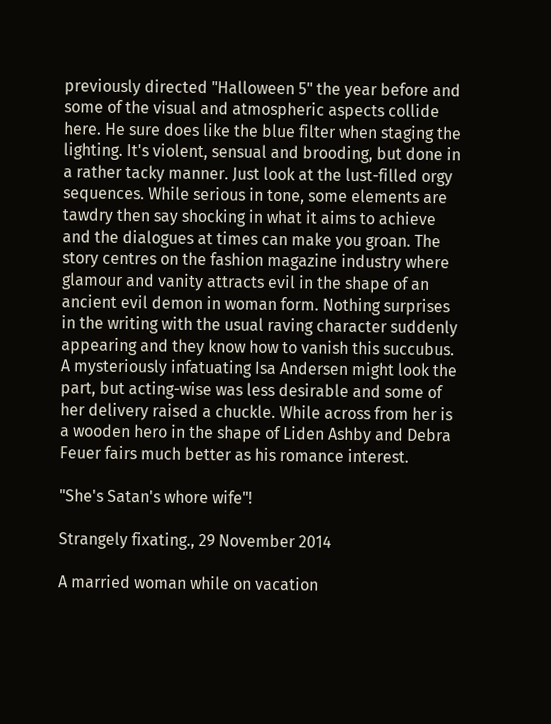previously directed "Halloween 5" the year before and some of the visual and atmospheric aspects collide here. He sure does like the blue filter when staging the lighting. It's violent, sensual and brooding, but done in a rather tacky manner. Just look at the lust-filled orgy sequences. While serious in tone, some elements are tawdry then say shocking in what it aims to achieve and the dialogues at times can make you groan. The story centres on the fashion magazine industry where glamour and vanity attracts evil in the shape of an ancient evil demon in woman form. Nothing surprises in the writing with the usual raving character suddenly appearing and they know how to vanish this succubus. A mysteriously infatuating Isa Andersen might look the part, but acting-wise was less desirable and some of her delivery raised a chuckle. While across from her is a wooden hero in the shape of Liden Ashby and Debra Feuer fairs much better as his romance interest.

"She's Satan's whore wife"!

Strangely fixating., 29 November 2014

A married woman while on vacation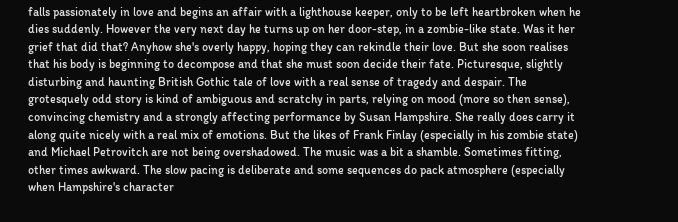falls passionately in love and begins an affair with a lighthouse keeper, only to be left heartbroken when he dies suddenly. However the very next day he turns up on her door-step, in a zombie-like state. Was it her grief that did that? Anyhow she's overly happy, hoping they can rekindle their love. But she soon realises that his body is beginning to decompose and that she must soon decide their fate. Picturesque, slightly disturbing and haunting British Gothic tale of love with a real sense of tragedy and despair. The grotesquely odd story is kind of ambiguous and scratchy in parts, relying on mood (more so then sense), convincing chemistry and a strongly affecting performance by Susan Hampshire. She really does carry it along quite nicely with a real mix of emotions. But the likes of Frank Finlay (especially in his zombie state) and Michael Petrovitch are not being overshadowed. The music was a bit a shamble. Sometimes fitting, other times awkward. The slow pacing is deliberate and some sequences do pack atmosphere (especially when Hampshire's character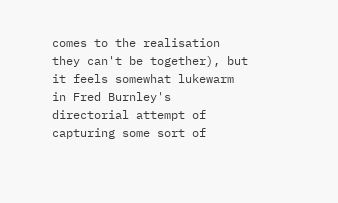comes to the realisation they can't be together), but it feels somewhat lukewarm in Fred Burnley's directorial attempt of capturing some sort of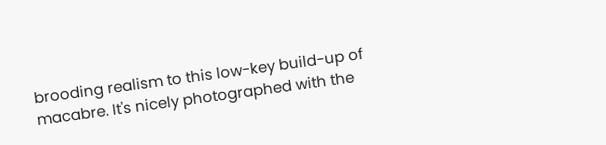brooding realism to this low-key build-up of macabre. It's nicely photographed with the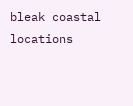bleak coastal locations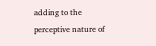adding to the perceptive nature of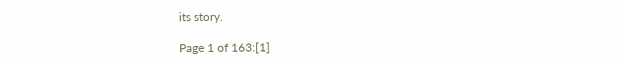its story.

Page 1 of 163:[1]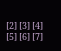[2] [3] [4] [5] [6] [7]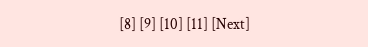[8] [9] [10] [11] [Next]